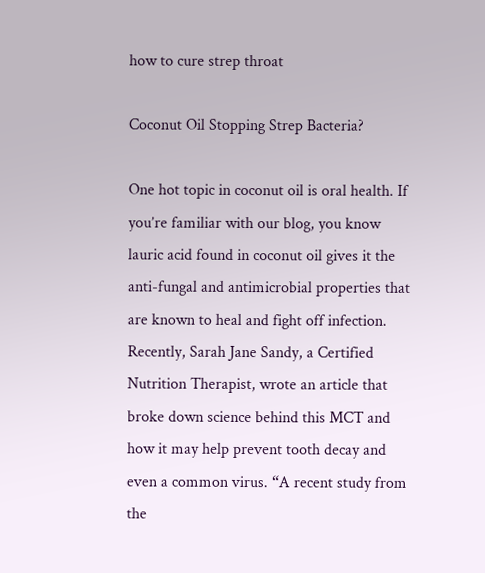how to cure strep throat

Coconut Oil Stopping Strep Bacteria?

One hot topic in coconut oil is oral health. If you’re familiar with our blog, you know lauric acid found in coconut oil gives it the anti-fungal and antimicrobial properties that are known to heal and fight off infection. Recently, Sarah Jane Sandy, a Certified Nutrition Therapist, wrote an article that broke down science behind this MCT and how it may help prevent tooth decay and even a common virus. “A recent study from the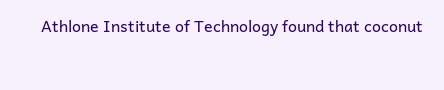Athlone Institute of Technology found that coconut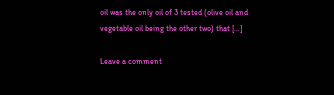oil was the only oil of 3 tested (olive oil and vegetable oil being the other two) that […]

Leave a comment